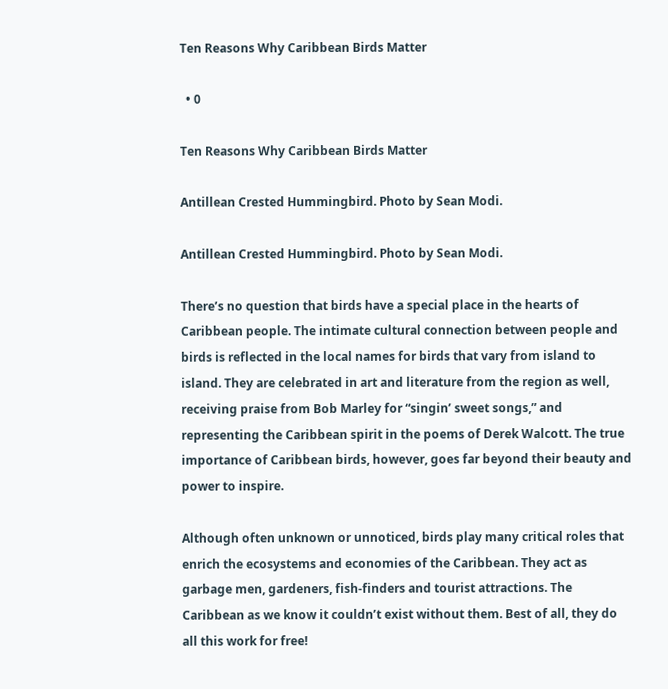Ten Reasons Why Caribbean Birds Matter

  • 0

Ten Reasons Why Caribbean Birds Matter

Antillean Crested Hummingbird. Photo by Sean Modi.

Antillean Crested Hummingbird. Photo by Sean Modi.

There’s no question that birds have a special place in the hearts of Caribbean people. The intimate cultural connection between people and birds is reflected in the local names for birds that vary from island to island. They are celebrated in art and literature from the region as well, receiving praise from Bob Marley for “singin’ sweet songs,” and representing the Caribbean spirit in the poems of Derek Walcott. The true importance of Caribbean birds, however, goes far beyond their beauty and power to inspire.

Although often unknown or unnoticed, birds play many critical roles that enrich the ecosystems and economies of the Caribbean. They act as garbage men, gardeners, fish-finders and tourist attractions. The Caribbean as we know it couldn’t exist without them. Best of all, they do all this work for free!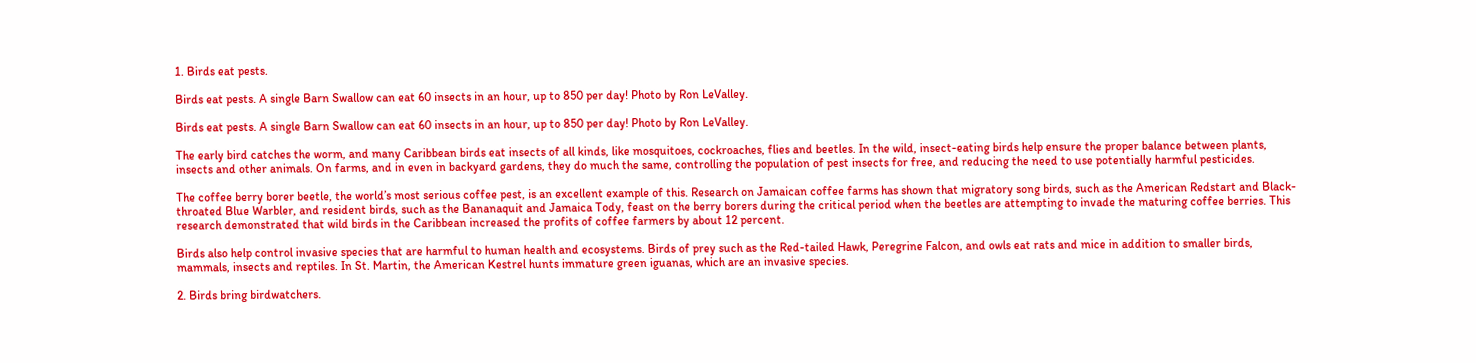1. Birds eat pests.

Birds eat pests. A single Barn Swallow can eat 60 insects in an hour, up to 850 per day! Photo by Ron LeValley.

Birds eat pests. A single Barn Swallow can eat 60 insects in an hour, up to 850 per day! Photo by Ron LeValley.

The early bird catches the worm, and many Caribbean birds eat insects of all kinds, like mosquitoes, cockroaches, flies and beetles. In the wild, insect-eating birds help ensure the proper balance between plants, insects and other animals. On farms, and in even in backyard gardens, they do much the same, controlling the population of pest insects for free, and reducing the need to use potentially harmful pesticides.

The coffee berry borer beetle, the world’s most serious coffee pest, is an excellent example of this. Research on Jamaican coffee farms has shown that migratory song birds, such as the American Redstart and Black-throated Blue Warbler, and resident birds, such as the Bananaquit and Jamaica Tody, feast on the berry borers during the critical period when the beetles are attempting to invade the maturing coffee berries. This research demonstrated that wild birds in the Caribbean increased the profits of coffee farmers by about 12 percent.

Birds also help control invasive species that are harmful to human health and ecosystems. Birds of prey such as the Red-tailed Hawk, Peregrine Falcon, and owls eat rats and mice in addition to smaller birds, mammals, insects and reptiles. In St. Martin, the American Kestrel hunts immature green iguanas, which are an invasive species.

2. Birds bring birdwatchers.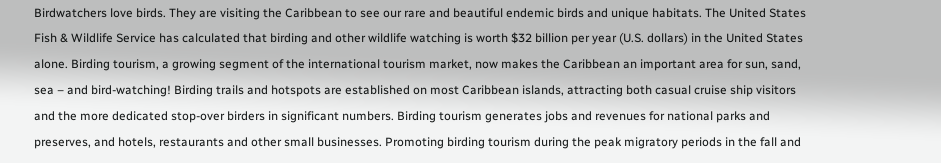Birdwatchers love birds. They are visiting the Caribbean to see our rare and beautiful endemic birds and unique habitats. The United States Fish & Wildlife Service has calculated that birding and other wildlife watching is worth $32 billion per year (U.S. dollars) in the United States alone. Birding tourism, a growing segment of the international tourism market, now makes the Caribbean an important area for sun, sand, sea – and bird-watching! Birding trails and hotspots are established on most Caribbean islands, attracting both casual cruise ship visitors and the more dedicated stop-over birders in significant numbers. Birding tourism generates jobs and revenues for national parks and preserves, and hotels, restaurants and other small businesses. Promoting birding tourism during the peak migratory periods in the fall and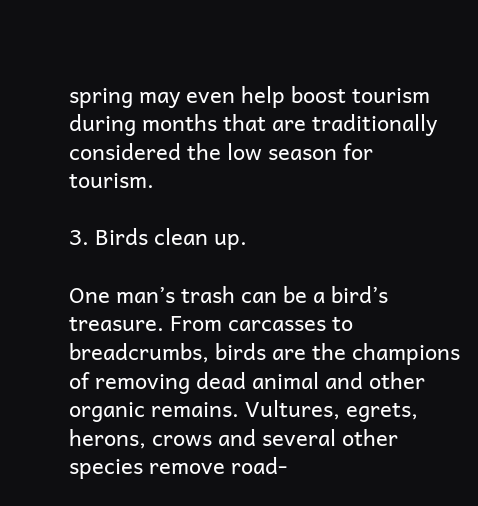spring may even help boost tourism during months that are traditionally considered the low season for tourism.

3. Birds clean up.

One man’s trash can be a bird’s treasure. From carcasses to breadcrumbs, birds are the champions of removing dead animal and other organic remains. Vultures, egrets, herons, crows and several other species remove road-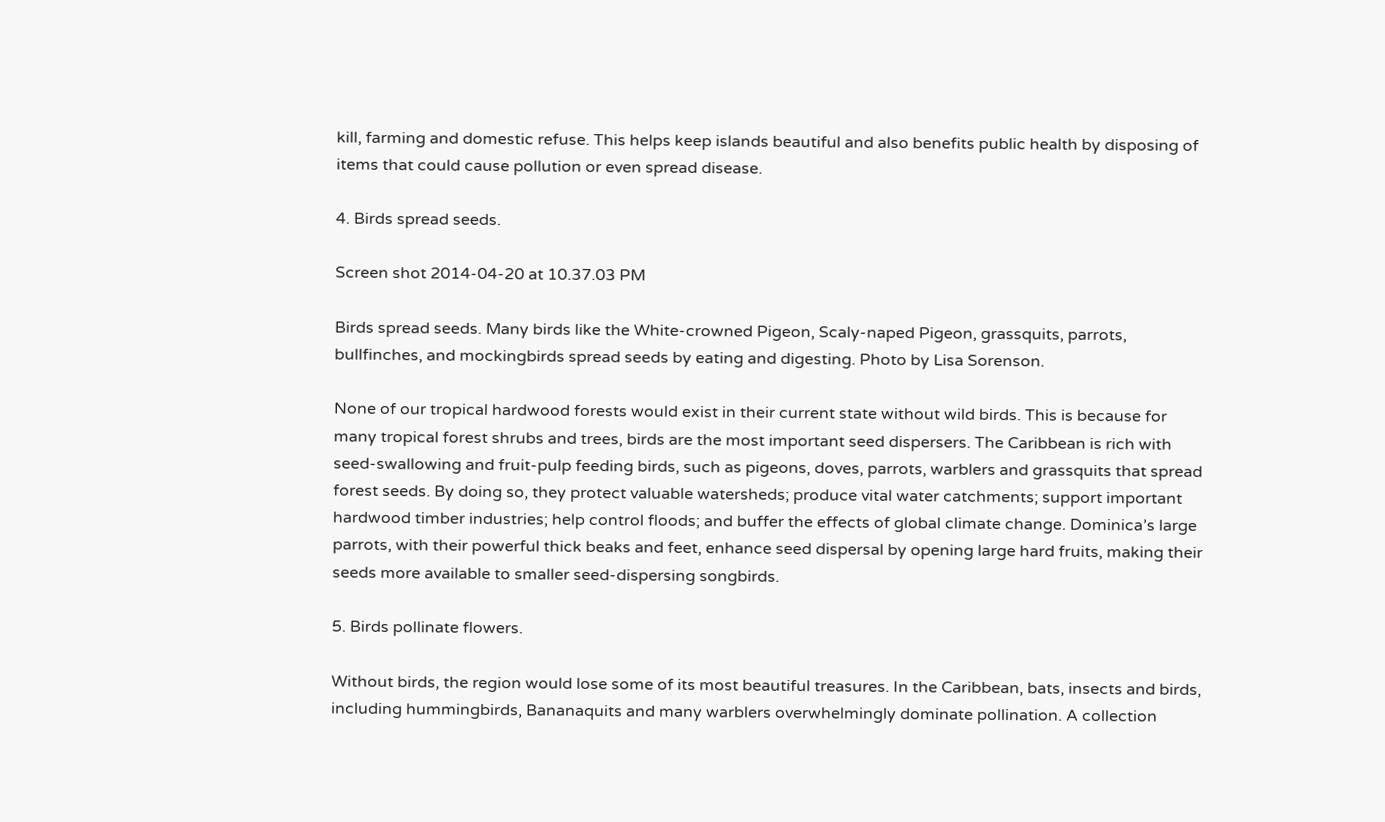kill, farming and domestic refuse. This helps keep islands beautiful and also benefits public health by disposing of items that could cause pollution or even spread disease.

4. Birds spread seeds.

Screen shot 2014-04-20 at 10.37.03 PM

Birds spread seeds. Many birds like the White-crowned Pigeon, Scaly-naped Pigeon, grassquits, parrots, bullfinches, and mockingbirds spread seeds by eating and digesting. Photo by Lisa Sorenson.

None of our tropical hardwood forests would exist in their current state without wild birds. This is because for many tropical forest shrubs and trees, birds are the most important seed dispersers. The Caribbean is rich with seed-swallowing and fruit-pulp feeding birds, such as pigeons, doves, parrots, warblers and grassquits that spread forest seeds. By doing so, they protect valuable watersheds; produce vital water catchments; support important hardwood timber industries; help control floods; and buffer the effects of global climate change. Dominica’s large parrots, with their powerful thick beaks and feet, enhance seed dispersal by opening large hard fruits, making their seeds more available to smaller seed-dispersing songbirds.

5. Birds pollinate flowers.

Without birds, the region would lose some of its most beautiful treasures. In the Caribbean, bats, insects and birds, including hummingbirds, Bananaquits and many warblers overwhelmingly dominate pollination. A collection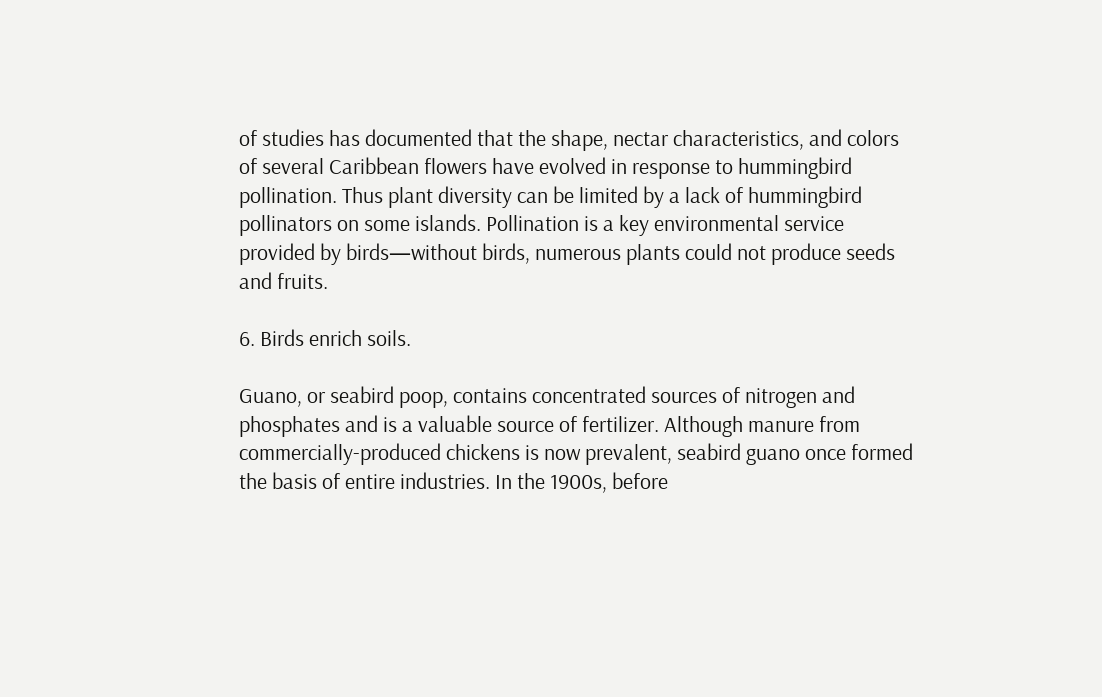of studies has documented that the shape, nectar characteristics, and colors of several Caribbean flowers have evolved in response to hummingbird pollination. Thus plant diversity can be limited by a lack of hummingbird pollinators on some islands. Pollination is a key environmental service provided by birds—without birds, numerous plants could not produce seeds and fruits.

6. Birds enrich soils.

Guano, or seabird poop, contains concentrated sources of nitrogen and phosphates and is a valuable source of fertilizer. Although manure from commercially-produced chickens is now prevalent, seabird guano once formed the basis of entire industries. In the 1900s, before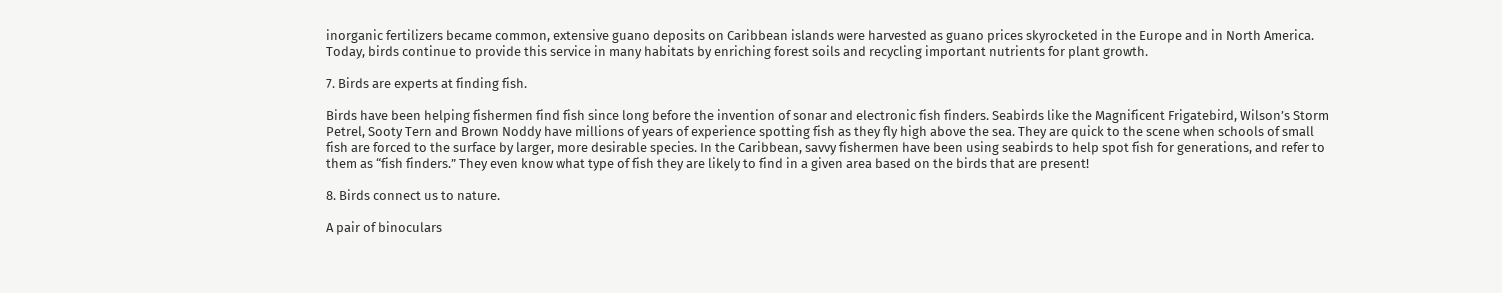inorganic fertilizers became common, extensive guano deposits on Caribbean islands were harvested as guano prices skyrocketed in the Europe and in North America. Today, birds continue to provide this service in many habitats by enriching forest soils and recycling important nutrients for plant growth.

7. Birds are experts at finding fish.

Birds have been helping fishermen find fish since long before the invention of sonar and electronic fish finders. Seabirds like the Magnificent Frigatebird, Wilson’s Storm Petrel, Sooty Tern and Brown Noddy have millions of years of experience spotting fish as they fly high above the sea. They are quick to the scene when schools of small fish are forced to the surface by larger, more desirable species. In the Caribbean, savvy fishermen have been using seabirds to help spot fish for generations, and refer to them as “fish finders.” They even know what type of fish they are likely to find in a given area based on the birds that are present!

8. Birds connect us to nature.

A pair of binoculars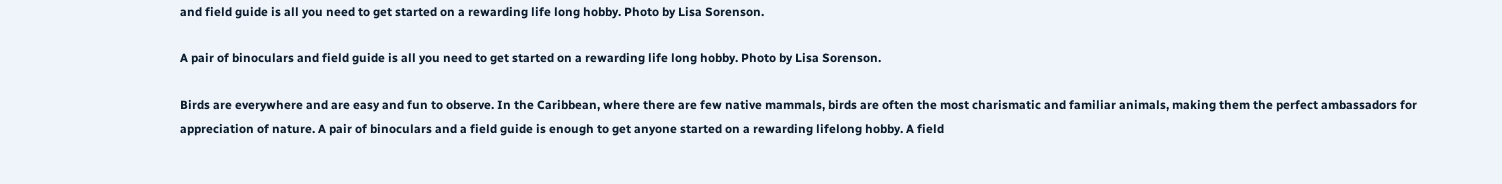and field guide is all you need to get started on a rewarding life long hobby. Photo by Lisa Sorenson.

A pair of binoculars and field guide is all you need to get started on a rewarding life long hobby. Photo by Lisa Sorenson.

Birds are everywhere and are easy and fun to observe. In the Caribbean, where there are few native mammals, birds are often the most charismatic and familiar animals, making them the perfect ambassadors for appreciation of nature. A pair of binoculars and a field guide is enough to get anyone started on a rewarding lifelong hobby. A field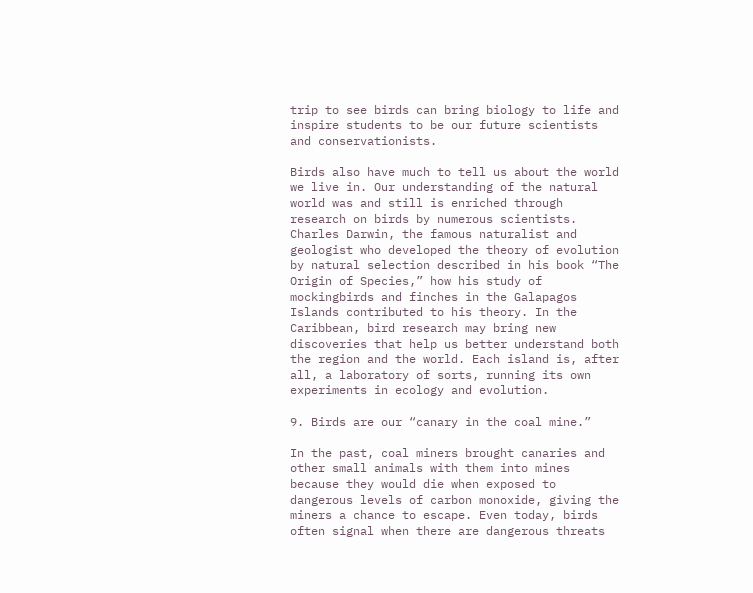trip to see birds can bring biology to life and inspire students to be our future scientists and conservationists.

Birds also have much to tell us about the world we live in. Our understanding of the natural world was and still is enriched through research on birds by numerous scientists. Charles Darwin, the famous naturalist and geologist who developed the theory of evolution by natural selection described in his book “The Origin of Species,” how his study of mockingbirds and finches in the Galapagos Islands contributed to his theory. In the Caribbean, bird research may bring new discoveries that help us better understand both the region and the world. Each island is, after all, a laboratory of sorts, running its own experiments in ecology and evolution.

9. Birds are our “canary in the coal mine.”

In the past, coal miners brought canaries and other small animals with them into mines because they would die when exposed to dangerous levels of carbon monoxide, giving the miners a chance to escape. Even today, birds often signal when there are dangerous threats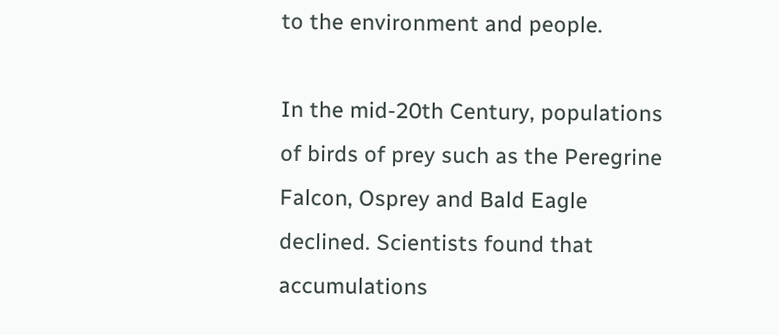to the environment and people.

In the mid-20th Century, populations of birds of prey such as the Peregrine Falcon, Osprey and Bald Eagle declined. Scientists found that accumulations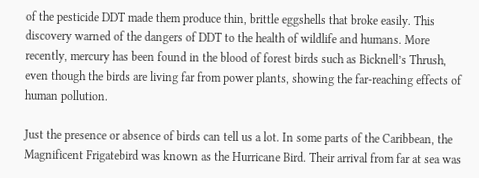of the pesticide DDT made them produce thin, brittle eggshells that broke easily. This discovery warned of the dangers of DDT to the health of wildlife and humans. More recently, mercury has been found in the blood of forest birds such as Bicknell’s Thrush, even though the birds are living far from power plants, showing the far-reaching effects of human pollution.

Just the presence or absence of birds can tell us a lot. In some parts of the Caribbean, the Magnificent Frigatebird was known as the Hurricane Bird. Their arrival from far at sea was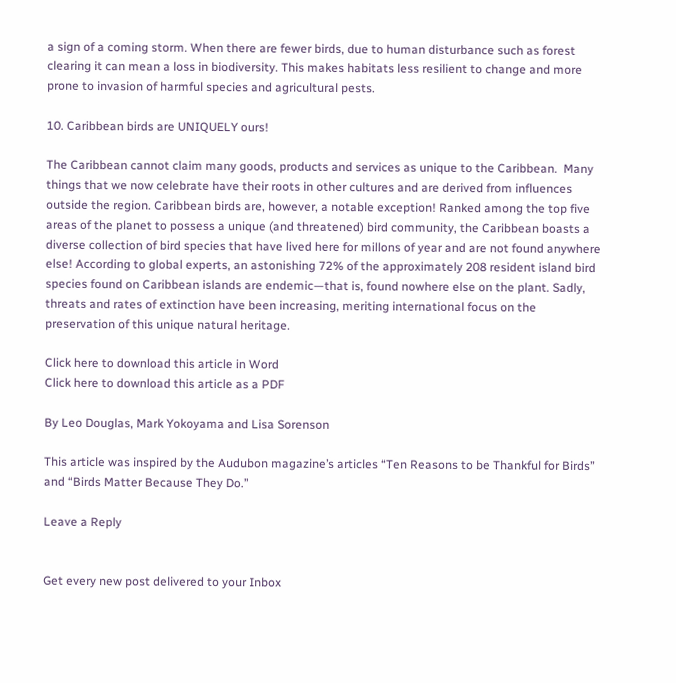a sign of a coming storm. When there are fewer birds, due to human disturbance such as forest clearing it can mean a loss in biodiversity. This makes habitats less resilient to change and more prone to invasion of harmful species and agricultural pests.

10. Caribbean birds are UNIQUELY ours!

The Caribbean cannot claim many goods, products and services as unique to the Caribbean.  Many things that we now celebrate have their roots in other cultures and are derived from influences outside the region. Caribbean birds are, however, a notable exception! Ranked among the top five areas of the planet to possess a unique (and threatened) bird community, the Caribbean boasts a diverse collection of bird species that have lived here for millons of year and are not found anywhere else! According to global experts, an astonishing 72% of the approximately 208 resident island bird species found on Caribbean islands are endemic—that is, found nowhere else on the plant. Sadly, threats and rates of extinction have been increasing, meriting international focus on the preservation of this unique natural heritage.

Click here to download this article in Word
Click here to download this article as a PDF

By Leo Douglas, Mark Yokoyama and Lisa Sorenson

This article was inspired by the Audubon magazine’s articles “Ten Reasons to be Thankful for Birds” and “Birds Matter Because They Do.”

Leave a Reply


Get every new post delivered to your Inbox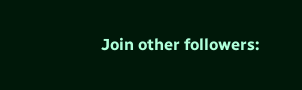Join other followers: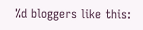%d bloggers like this: